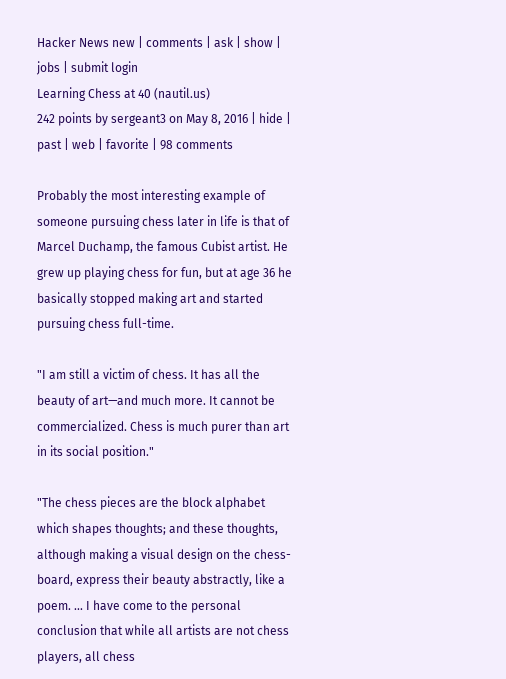Hacker News new | comments | ask | show | jobs | submit login
Learning Chess at 40 (nautil.us)
242 points by sergeant3 on May 8, 2016 | hide | past | web | favorite | 98 comments

Probably the most interesting example of someone pursuing chess later in life is that of Marcel Duchamp, the famous Cubist artist. He grew up playing chess for fun, but at age 36 he basically stopped making art and started pursuing chess full-time.

"I am still a victim of chess. It has all the beauty of art—and much more. It cannot be commercialized. Chess is much purer than art in its social position."

"The chess pieces are the block alphabet which shapes thoughts; and these thoughts, although making a visual design on the chess-board, express their beauty abstractly, like a poem. ... I have come to the personal conclusion that while all artists are not chess players, all chess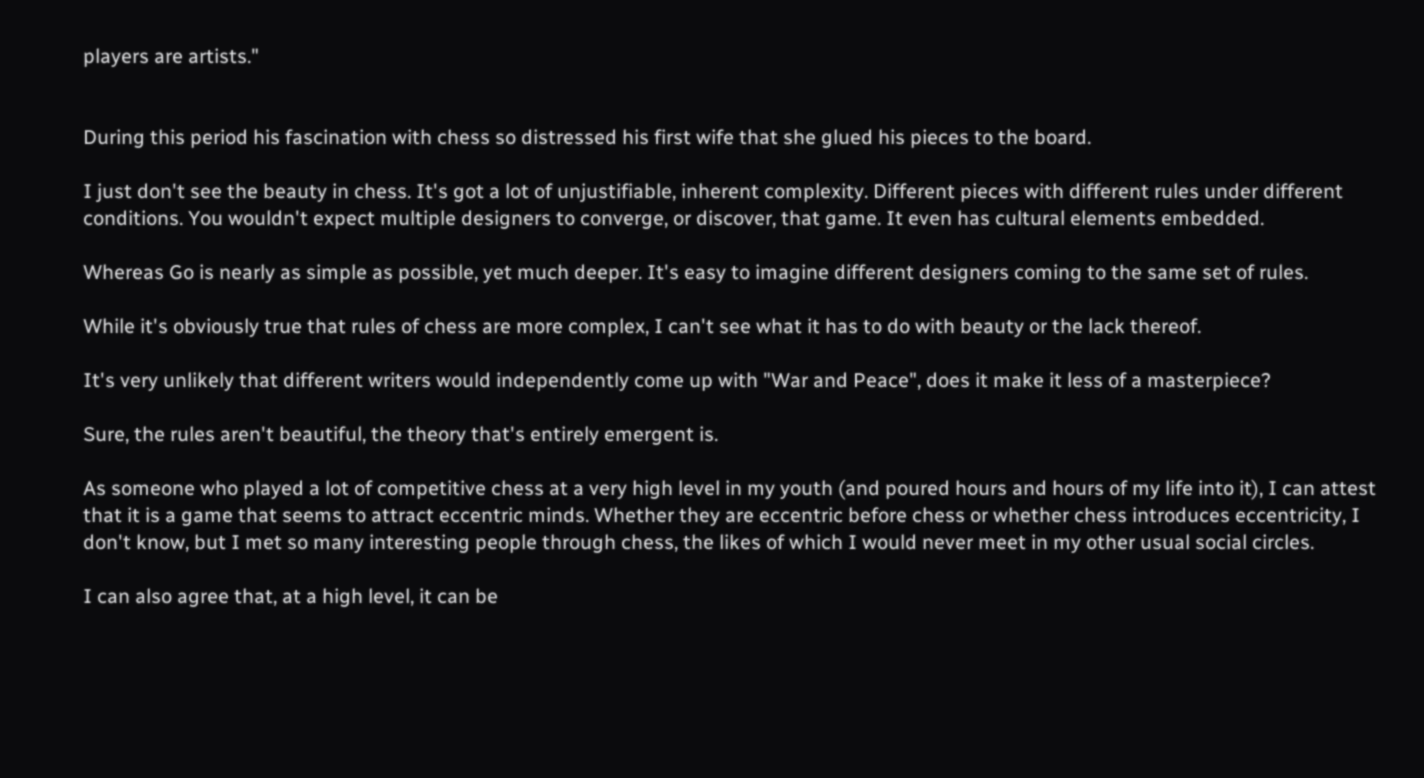players are artists."


During this period his fascination with chess so distressed his first wife that she glued his pieces to the board.

I just don't see the beauty in chess. It's got a lot of unjustifiable, inherent complexity. Different pieces with different rules under different conditions. You wouldn't expect multiple designers to converge, or discover, that game. It even has cultural elements embedded.

Whereas Go is nearly as simple as possible, yet much deeper. It's easy to imagine different designers coming to the same set of rules.

While it's obviously true that rules of chess are more complex, I can't see what it has to do with beauty or the lack thereof.

It's very unlikely that different writers would independently come up with "War and Peace", does it make it less of a masterpiece?

Sure, the rules aren't beautiful, the theory that's entirely emergent is.

As someone who played a lot of competitive chess at a very high level in my youth (and poured hours and hours of my life into it), I can attest that it is a game that seems to attract eccentric minds. Whether they are eccentric before chess or whether chess introduces eccentricity, I don't know, but I met so many interesting people through chess, the likes of which I would never meet in my other usual social circles.

I can also agree that, at a high level, it can be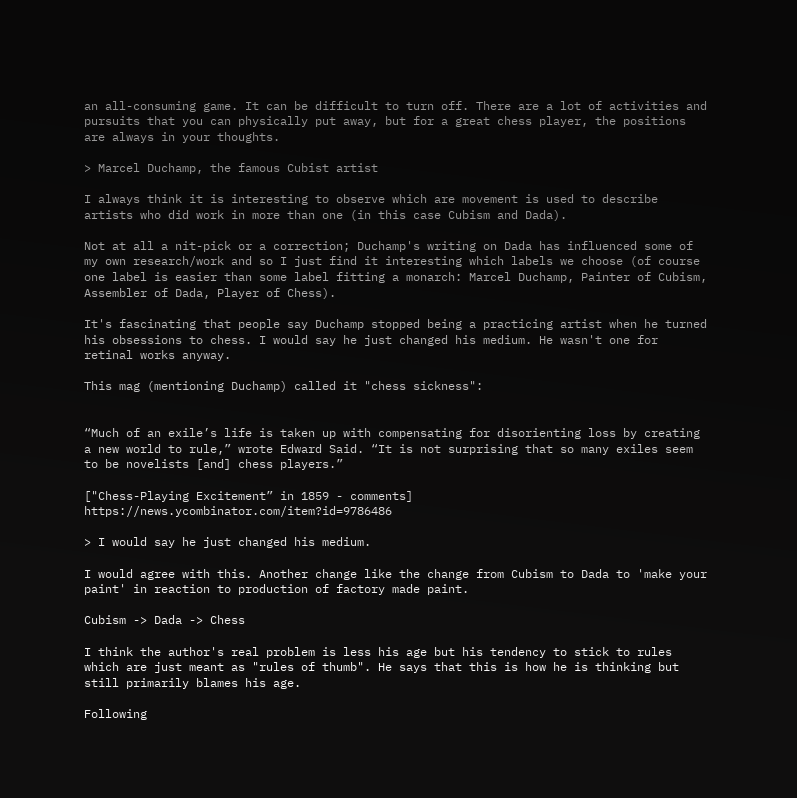an all-consuming game. It can be difficult to turn off. There are a lot of activities and pursuits that you can physically put away, but for a great chess player, the positions are always in your thoughts.

> Marcel Duchamp, the famous Cubist artist

I always think it is interesting to observe which are movement is used to describe artists who did work in more than one (in this case Cubism and Dada).

Not at all a nit-pick or a correction; Duchamp's writing on Dada has influenced some of my own research/work and so I just find it interesting which labels we choose (of course one label is easier than some label fitting a monarch: Marcel Duchamp, Painter of Cubism, Assembler of Dada, Player of Chess).

It's fascinating that people say Duchamp stopped being a practicing artist when he turned his obsessions to chess. I would say he just changed his medium. He wasn't one for retinal works anyway.

This mag (mentioning Duchamp) called it "chess sickness":


“Much of an exile’s life is taken up with compensating for disorienting loss by creating a new world to rule,” wrote Edward Said. “It is not surprising that so many exiles seem to be novelists [and] chess players.”

["Chess-Playing Excitement” in 1859 - comments] https://news.ycombinator.com/item?id=9786486

> I would say he just changed his medium.

I would agree with this. Another change like the change from Cubism to Dada to 'make your paint' in reaction to production of factory made paint.

Cubism -> Dada -> Chess

I think the author's real problem is less his age but his tendency to stick to rules which are just meant as "rules of thumb". He says that this is how he is thinking but still primarily blames his age.

Following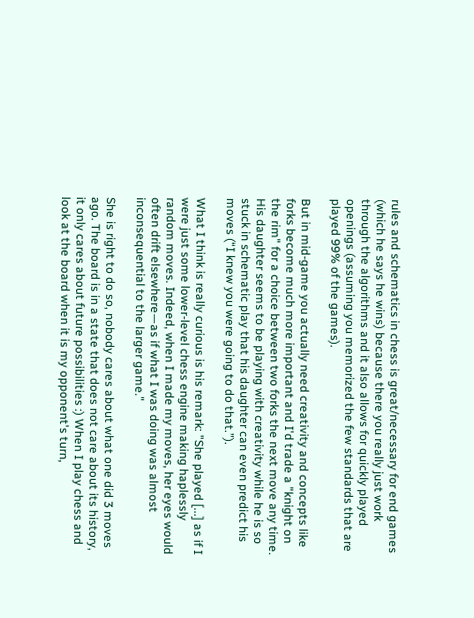rules and schematics in chess is great/necessary for end games (which he says he wins) because there you really just work through the algorithms and it also allows for quickly played openings (assuming you memorized the few standards that are played 99% of the games).

But in mid-game you actually need creativity and concepts like forks become much more important and I'd trade a "knight on the rim" for a choice between two forks the next move any time. His daughter seems to be playing with creativity while he is so stuck in schematic play that his daughter can even predict his moves (“I knew you were going to do that.”).

What I think is really curious is his remark: "She played [...] as if I were just some lower-level chess engine making haplessly random moves. Indeed, when I made my moves, her eyes would often drift elsewhere—as if what I was doing was almost inconsequential to the larger game."

She is right to do so, nobody cares about what one did 3 moves ago. The board is in a state that does not care about its history, it only cares about future possibilities :) When I play chess and look at the board when it is my opponent's turn,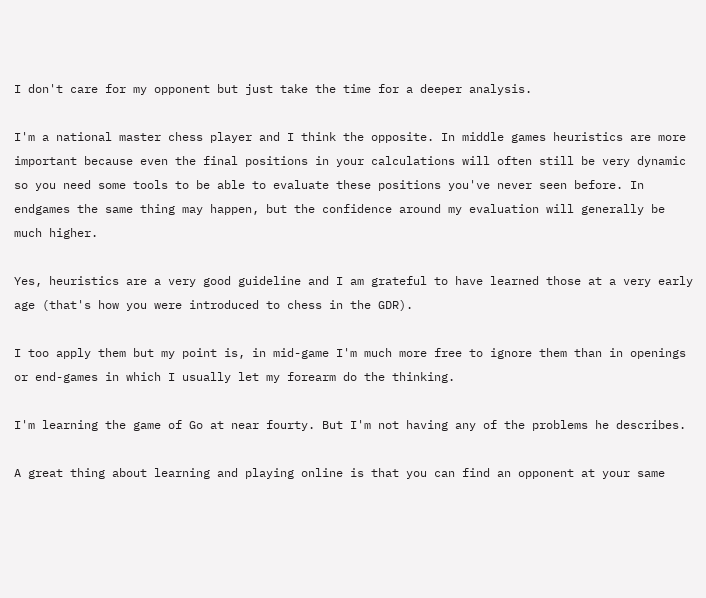I don't care for my opponent but just take the time for a deeper analysis.

I'm a national master chess player and I think the opposite. In middle games heuristics are more important because even the final positions in your calculations will often still be very dynamic so you need some tools to be able to evaluate these positions you've never seen before. In endgames the same thing may happen, but the confidence around my evaluation will generally be much higher.

Yes, heuristics are a very good guideline and I am grateful to have learned those at a very early age (that's how you were introduced to chess in the GDR).

I too apply them but my point is, in mid-game I'm much more free to ignore them than in openings or end-games in which I usually let my forearm do the thinking.

I'm learning the game of Go at near fourty. But I'm not having any of the problems he describes.

A great thing about learning and playing online is that you can find an opponent at your same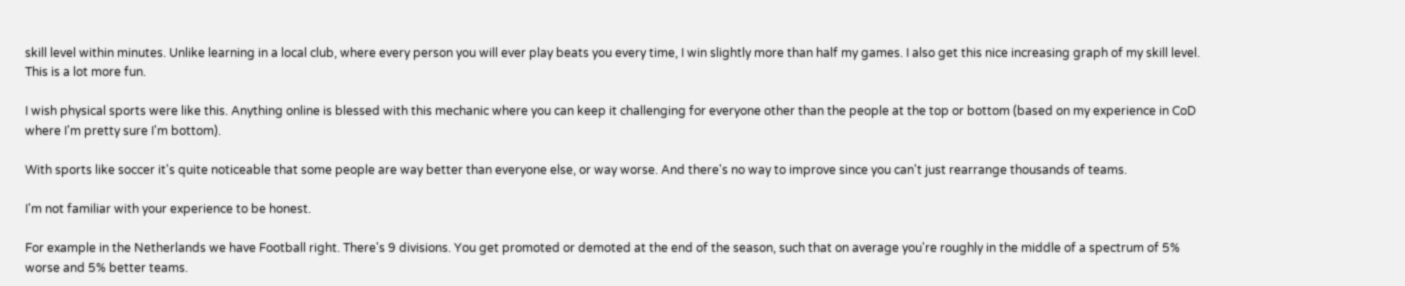skill level within minutes. Unlike learning in a local club, where every person you will ever play beats you every time, I win slightly more than half my games. I also get this nice increasing graph of my skill level. This is a lot more fun.

I wish physical sports were like this. Anything online is blessed with this mechanic where you can keep it challenging for everyone other than the people at the top or bottom (based on my experience in CoD where I'm pretty sure I'm bottom).

With sports like soccer it's quite noticeable that some people are way better than everyone else, or way worse. And there's no way to improve since you can't just rearrange thousands of teams.

I'm not familiar with your experience to be honest.

For example in the Netherlands we have Football right. There's 9 divisions. You get promoted or demoted at the end of the season, such that on average you're roughly in the middle of a spectrum of 5% worse and 5% better teams.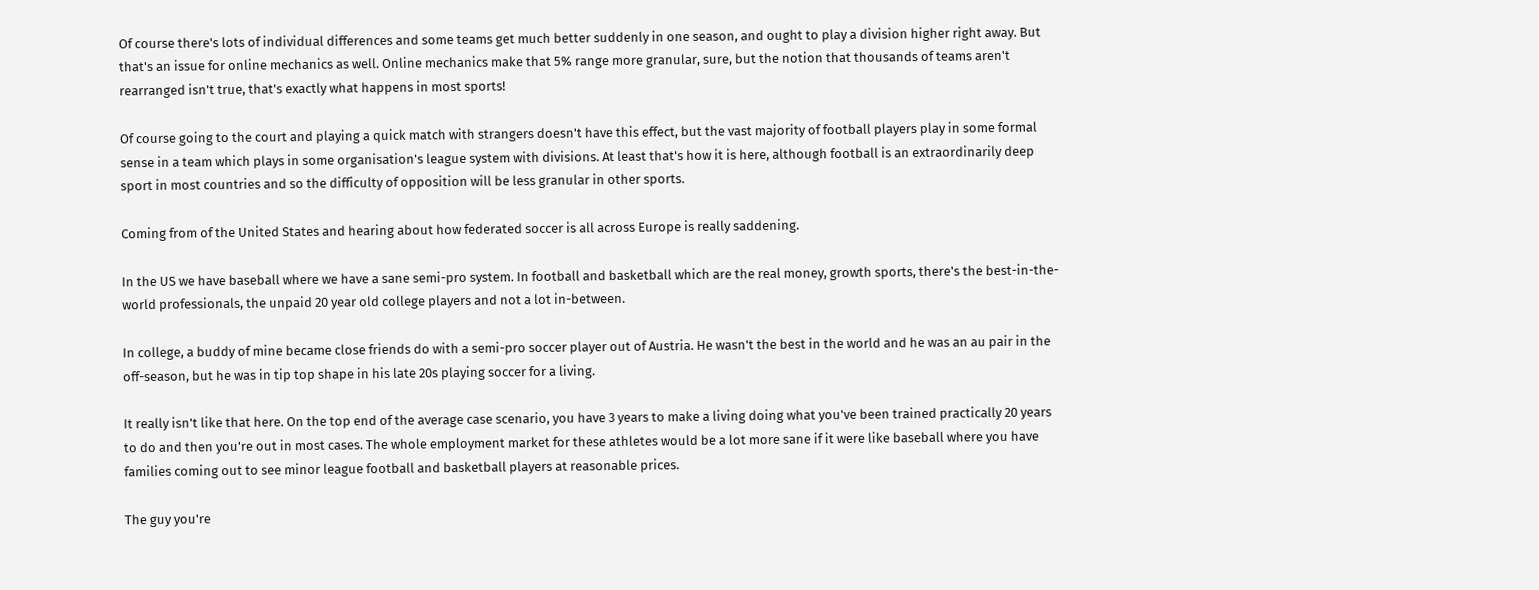Of course there's lots of individual differences and some teams get much better suddenly in one season, and ought to play a division higher right away. But that's an issue for online mechanics as well. Online mechanics make that 5% range more granular, sure, but the notion that thousands of teams aren't rearranged isn't true, that's exactly what happens in most sports!

Of course going to the court and playing a quick match with strangers doesn't have this effect, but the vast majority of football players play in some formal sense in a team which plays in some organisation's league system with divisions. At least that's how it is here, although football is an extraordinarily deep sport in most countries and so the difficulty of opposition will be less granular in other sports.

Coming from of the United States and hearing about how federated soccer is all across Europe is really saddening.

In the US we have baseball where we have a sane semi-pro system. In football and basketball which are the real money, growth sports, there's the best-in-the-world professionals, the unpaid 20 year old college players and not a lot in-between.

In college, a buddy of mine became close friends do with a semi-pro soccer player out of Austria. He wasn't the best in the world and he was an au pair in the off-season, but he was in tip top shape in his late 20s playing soccer for a living.

It really isn't like that here. On the top end of the average case scenario, you have 3 years to make a living doing what you've been trained practically 20 years to do and then you're out in most cases. The whole employment market for these athletes would be a lot more sane if it were like baseball where you have families coming out to see minor league football and basketball players at reasonable prices.

The guy you're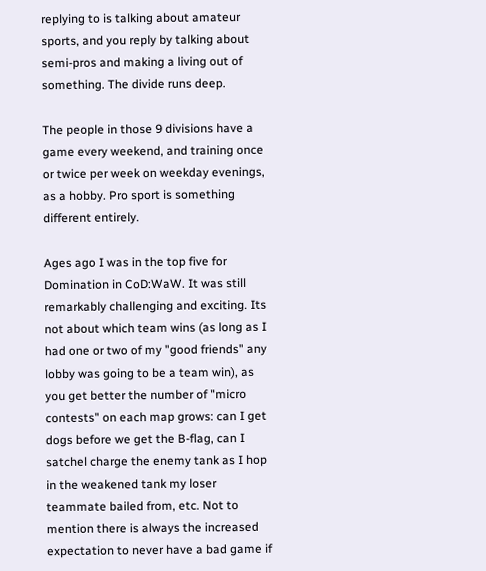replying to is talking about amateur sports, and you reply by talking about semi-pros and making a living out of something. The divide runs deep.

The people in those 9 divisions have a game every weekend, and training once or twice per week on weekday evenings, as a hobby. Pro sport is something different entirely.

Ages ago I was in the top five for Domination in CoD:WaW. It was still remarkably challenging and exciting. Its not about which team wins (as long as I had one or two of my "good friends" any lobby was going to be a team win), as you get better the number of "micro contests" on each map grows: can I get dogs before we get the B-flag, can I satchel charge the enemy tank as I hop in the weakened tank my loser teammate bailed from, etc. Not to mention there is always the increased expectation to never have a bad game if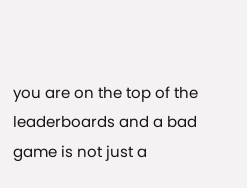you are on the top of the leaderboards and a bad game is not just a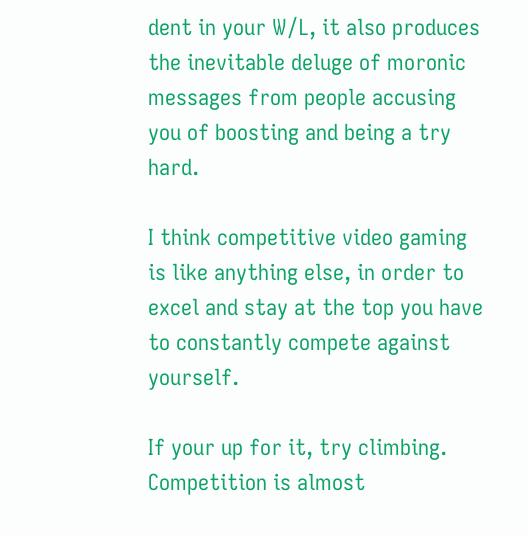dent in your W/L, it also produces the inevitable deluge of moronic messages from people accusing you of boosting and being a try hard.

I think competitive video gaming is like anything else, in order to excel and stay at the top you have to constantly compete against yourself.

If your up for it, try climbing. Competition is almost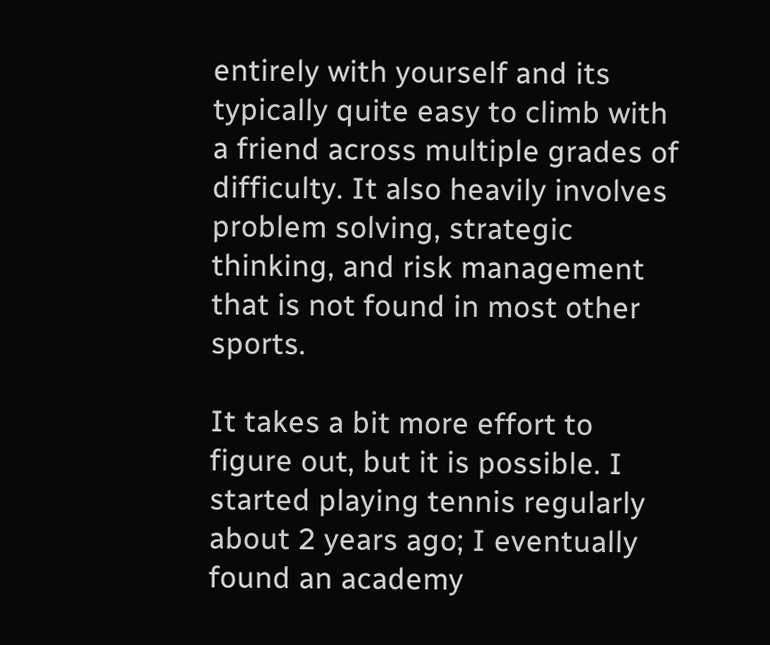entirely with yourself and its typically quite easy to climb with a friend across multiple grades of difficulty. It also heavily involves problem solving, strategic thinking, and risk management that is not found in most other sports.

It takes a bit more effort to figure out, but it is possible. I started playing tennis regularly about 2 years ago; I eventually found an academy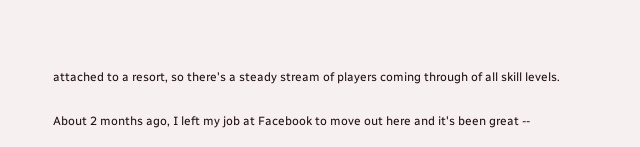attached to a resort, so there's a steady stream of players coming through of all skill levels.

About 2 months ago, I left my job at Facebook to move out here and it's been great --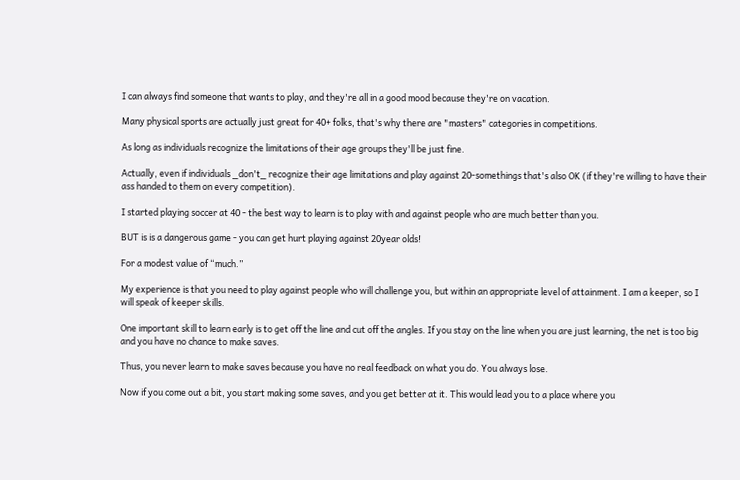I can always find someone that wants to play, and they're all in a good mood because they're on vacation.

Many physical sports are actually just great for 40+ folks, that's why there are "masters" categories in competitions.

As long as individuals recognize the limitations of their age groups they'll be just fine.

Actually, even if individuals _don't_ recognize their age limitations and play against 20-somethings that's also OK (if they're willing to have their ass handed to them on every competition).

I started playing soccer at 40 - the best way to learn is to play with and against people who are much better than you.

BUT is is a dangerous game - you can get hurt playing against 20year olds!

For a modest value of “much.”

My experience is that you need to play against people who will challenge you, but within an appropriate level of attainment. I am a keeper, so I will speak of keeper skills.

One important skill to learn early is to get off the line and cut off the angles. If you stay on the line when you are just learning, the net is too big and you have no chance to make saves.

Thus, you never learn to make saves because you have no real feedback on what you do. You always lose.

Now if you come out a bit, you start making some saves, and you get better at it. This would lead you to a place where you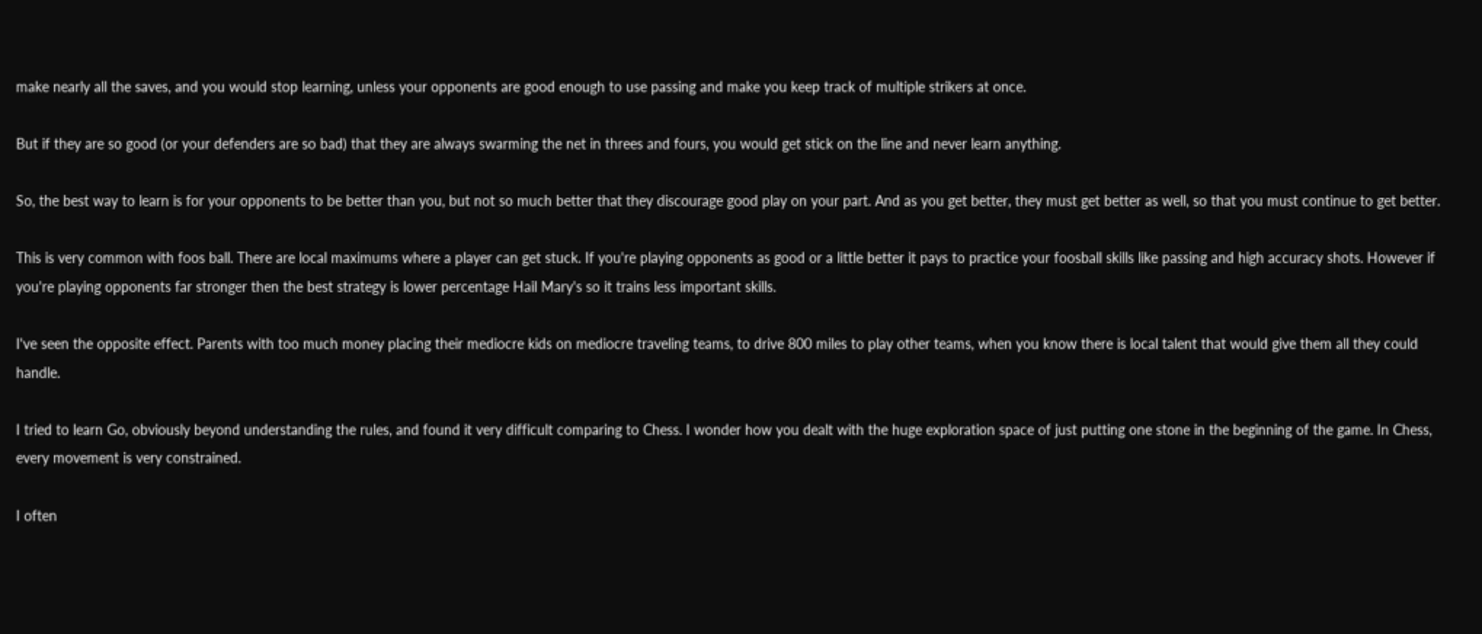make nearly all the saves, and you would stop learning, unless your opponents are good enough to use passing and make you keep track of multiple strikers at once.

But if they are so good (or your defenders are so bad) that they are always swarming the net in threes and fours, you would get stick on the line and never learn anything.

So, the best way to learn is for your opponents to be better than you, but not so much better that they discourage good play on your part. And as you get better, they must get better as well, so that you must continue to get better.

This is very common with foos ball. There are local maximums where a player can get stuck. If you're playing opponents as good or a little better it pays to practice your foosball skills like passing and high accuracy shots. However if you're playing opponents far stronger then the best strategy is lower percentage Hail Mary's so it trains less important skills.

I've seen the opposite effect. Parents with too much money placing their mediocre kids on mediocre traveling teams, to drive 800 miles to play other teams, when you know there is local talent that would give them all they could handle.

I tried to learn Go, obviously beyond understanding the rules, and found it very difficult comparing to Chess. I wonder how you dealt with the huge exploration space of just putting one stone in the beginning of the game. In Chess, every movement is very constrained.

I often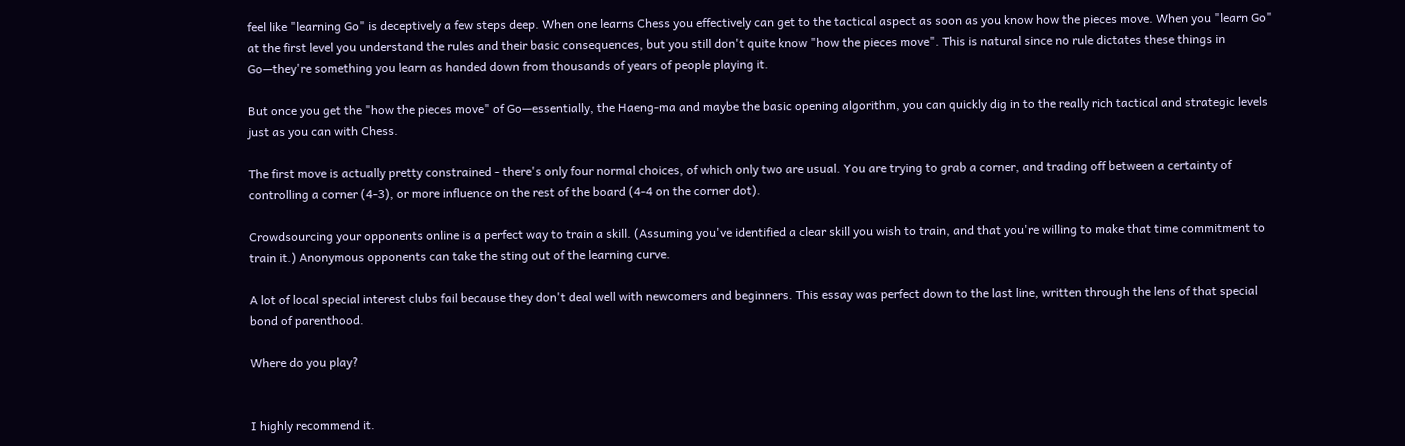feel like "learning Go" is deceptively a few steps deep. When one learns Chess you effectively can get to the tactical aspect as soon as you know how the pieces move. When you "learn Go" at the first level you understand the rules and their basic consequences, but you still don't quite know "how the pieces move". This is natural since no rule dictates these things in Go—they're something you learn as handed down from thousands of years of people playing it.

But once you get the "how the pieces move" of Go—essentially, the Haeng-ma and maybe the basic opening algorithm, you can quickly dig in to the really rich tactical and strategic levels just as you can with Chess.

The first move is actually pretty constrained - there's only four normal choices, of which only two are usual. You are trying to grab a corner, and trading off between a certainty of controlling a corner (4-3), or more influence on the rest of the board (4-4 on the corner dot).

Crowdsourcing your opponents online is a perfect way to train a skill. (Assuming you've identified a clear skill you wish to train, and that you're willing to make that time commitment to train it.) Anonymous opponents can take the sting out of the learning curve.

A lot of local special interest clubs fail because they don't deal well with newcomers and beginners. This essay was perfect down to the last line, written through the lens of that special bond of parenthood.

Where do you play?


I highly recommend it.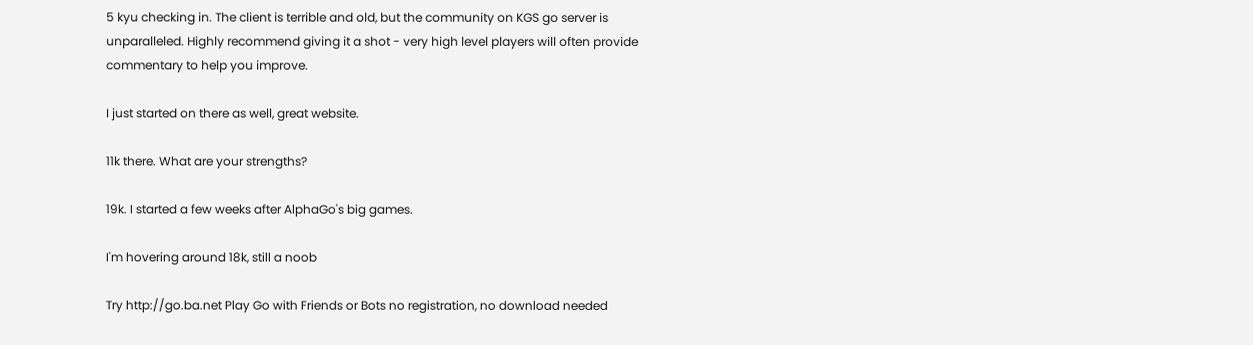5 kyu checking in. The client is terrible and old, but the community on KGS go server is unparalleled. Highly recommend giving it a shot - very high level players will often provide commentary to help you improve.

I just started on there as well, great website.

11k there. What are your strengths?

19k. I started a few weeks after AlphaGo's big games.

I'm hovering around 18k, still a noob

Try http://go.ba.net Play Go with Friends or Bots no registration, no download needed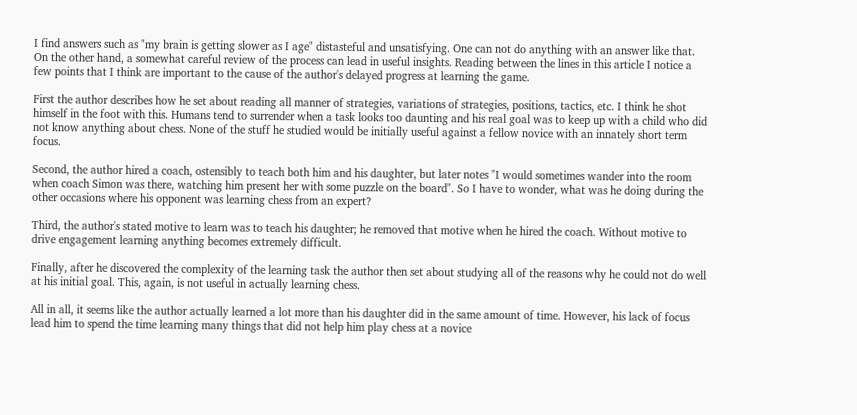I find answers such as "my brain is getting slower as I age" distasteful and unsatisfying. One can not do anything with an answer like that. On the other hand, a somewhat careful review of the process can lead in useful insights. Reading between the lines in this article I notice a few points that I think are important to the cause of the author's delayed progress at learning the game.

First the author describes how he set about reading all manner of strategies, variations of strategies, positions, tactics, etc. I think he shot himself in the foot with this. Humans tend to surrender when a task looks too daunting and his real goal was to keep up with a child who did not know anything about chess. None of the stuff he studied would be initially useful against a fellow novice with an innately short term focus.

Second, the author hired a coach, ostensibly to teach both him and his daughter, but later notes "I would sometimes wander into the room when coach Simon was there, watching him present her with some puzzle on the board". So I have to wonder, what was he doing during the other occasions where his opponent was learning chess from an expert?

Third, the author's stated motive to learn was to teach his daughter; he removed that motive when he hired the coach. Without motive to drive engagement learning anything becomes extremely difficult.

Finally, after he discovered the complexity of the learning task the author then set about studying all of the reasons why he could not do well at his initial goal. This, again, is not useful in actually learning chess.

All in all, it seems like the author actually learned a lot more than his daughter did in the same amount of time. However, his lack of focus lead him to spend the time learning many things that did not help him play chess at a novice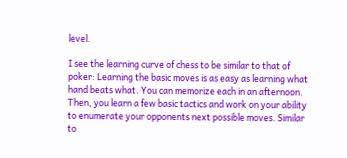level.

I see the learning curve of chess to be similar to that of poker: Learning the basic moves is as easy as learning what hand beats what. You can memorize each in an afternoon. Then, you learn a few basic tactics and work on your ability to enumerate your opponents next possible moves. Similar to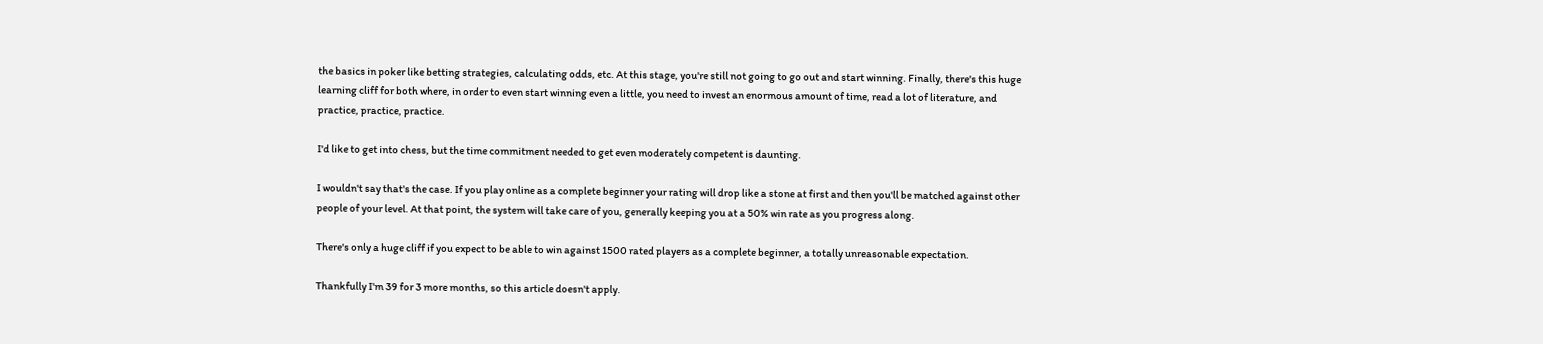the basics in poker like betting strategies, calculating odds, etc. At this stage, you're still not going to go out and start winning. Finally, there's this huge learning cliff for both where, in order to even start winning even a little, you need to invest an enormous amount of time, read a lot of literature, and practice, practice, practice.

I'd like to get into chess, but the time commitment needed to get even moderately competent is daunting.

I wouldn't say that's the case. If you play online as a complete beginner your rating will drop like a stone at first and then you'll be matched against other people of your level. At that point, the system will take care of you, generally keeping you at a 50% win rate as you progress along.

There's only a huge cliff if you expect to be able to win against 1500 rated players as a complete beginner, a totally unreasonable expectation.

Thankfully I'm 39 for 3 more months, so this article doesn't apply.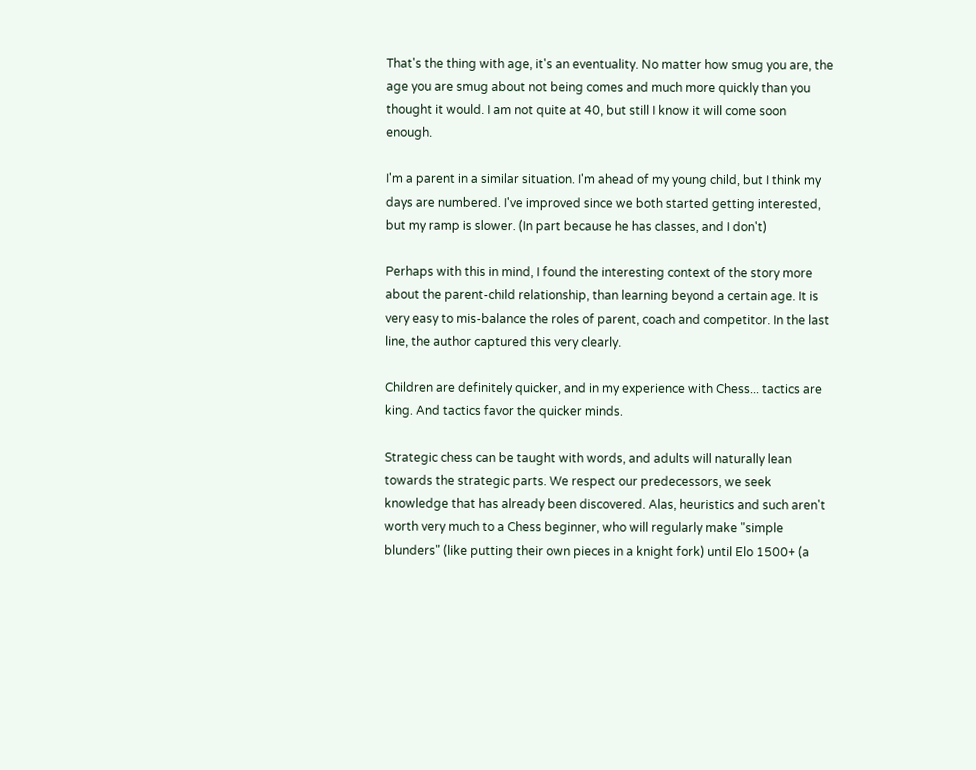That's the thing with age, it's an eventuality. No matter how smug you are, the age you are smug about not being comes and much more quickly than you thought it would. I am not quite at 40, but still I know it will come soon enough.

I'm a parent in a similar situation. I'm ahead of my young child, but I think my days are numbered. I've improved since we both started getting interested, but my ramp is slower. (In part because he has classes, and I don't)

Perhaps with this in mind, I found the interesting context of the story more about the parent-child relationship, than learning beyond a certain age. It is very easy to mis-balance the roles of parent, coach and competitor. In the last line, the author captured this very clearly.

Children are definitely quicker, and in my experience with Chess... tactics are king. And tactics favor the quicker minds.

Strategic chess can be taught with words, and adults will naturally lean towards the strategic parts. We respect our predecessors, we seek knowledge that has already been discovered. Alas, heuristics and such aren't worth very much to a Chess beginner, who will regularly make "simple blunders" (like putting their own pieces in a knight fork) until Elo 1500+ (a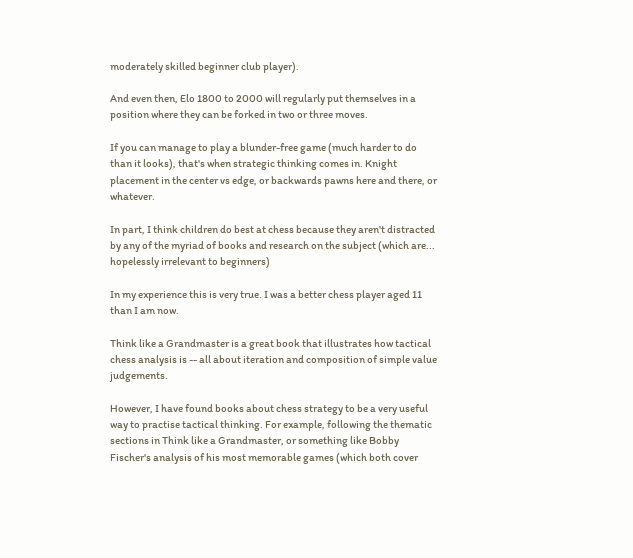moderately skilled beginner club player).

And even then, Elo 1800 to 2000 will regularly put themselves in a position where they can be forked in two or three moves.

If you can manage to play a blunder-free game (much harder to do than it looks), that's when strategic thinking comes in. Knight placement in the center vs edge, or backwards pawns here and there, or whatever.

In part, I think children do best at chess because they aren't distracted by any of the myriad of books and research on the subject (which are... hopelessly irrelevant to beginners)

In my experience this is very true. I was a better chess player aged 11 than I am now.

Think like a Grandmaster is a great book that illustrates how tactical chess analysis is -- all about iteration and composition of simple value judgements.

However, I have found books about chess strategy to be a very useful way to practise tactical thinking. For example, following the thematic sections in Think like a Grandmaster, or something like Bobby Fischer's analysis of his most memorable games (which both cover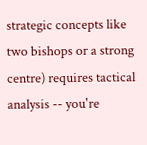strategic concepts like two bishops or a strong centre) requires tactical analysis -- you're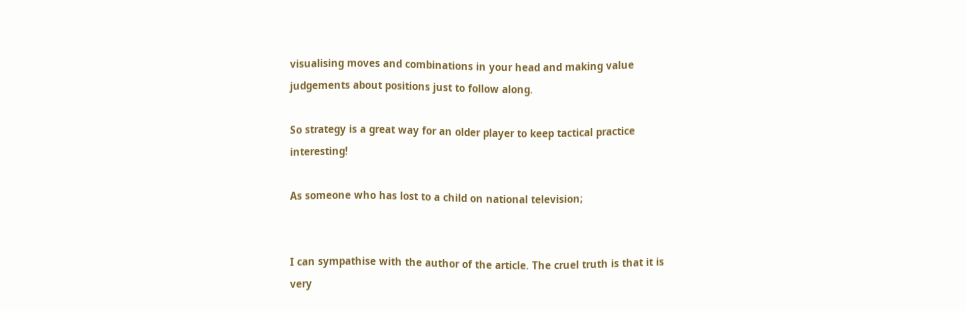visualising moves and combinations in your head and making value judgements about positions just to follow along.

So strategy is a great way for an older player to keep tactical practice interesting!

As someone who has lost to a child on national television;


I can sympathise with the author of the article. The cruel truth is that it is very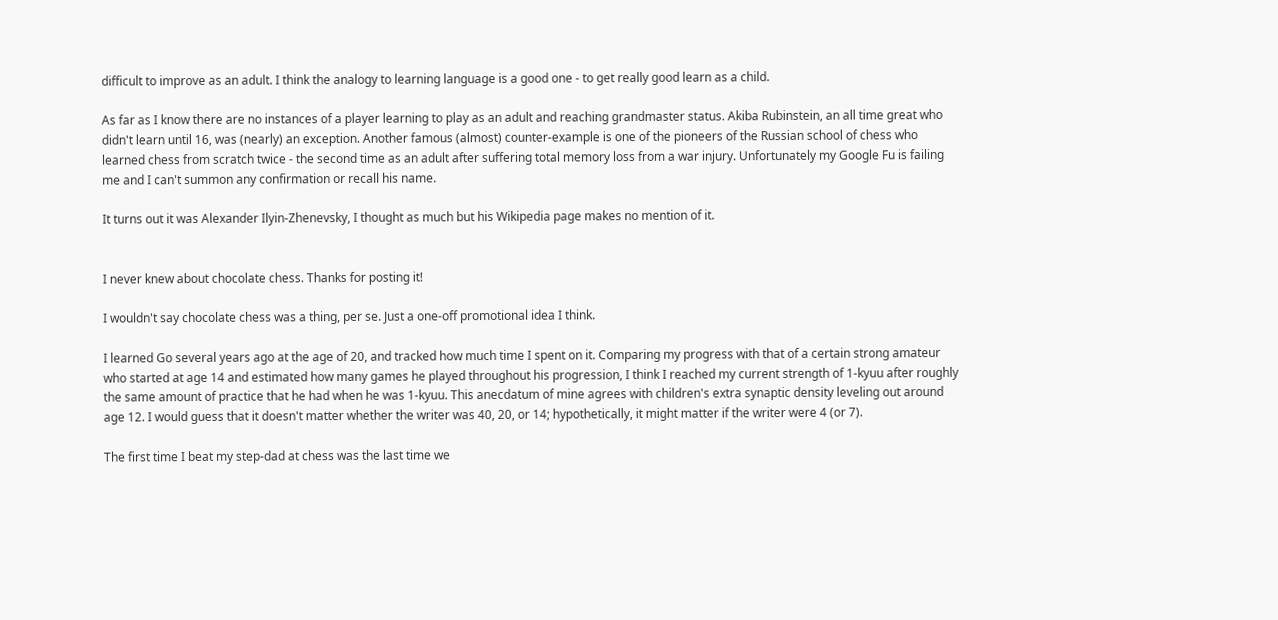difficult to improve as an adult. I think the analogy to learning language is a good one - to get really good learn as a child.

As far as I know there are no instances of a player learning to play as an adult and reaching grandmaster status. Akiba Rubinstein, an all time great who didn't learn until 16, was (nearly) an exception. Another famous (almost) counter-example is one of the pioneers of the Russian school of chess who learned chess from scratch twice - the second time as an adult after suffering total memory loss from a war injury. Unfortunately my Google Fu is failing me and I can't summon any confirmation or recall his name.

It turns out it was Alexander Ilyin-Zhenevsky, I thought as much but his Wikipedia page makes no mention of it.


I never knew about chocolate chess. Thanks for posting it!

I wouldn't say chocolate chess was a thing, per se. Just a one-off promotional idea I think.

I learned Go several years ago at the age of 20, and tracked how much time I spent on it. Comparing my progress with that of a certain strong amateur who started at age 14 and estimated how many games he played throughout his progression, I think I reached my current strength of 1-kyuu after roughly the same amount of practice that he had when he was 1-kyuu. This anecdatum of mine agrees with children's extra synaptic density leveling out around age 12. I would guess that it doesn't matter whether the writer was 40, 20, or 14; hypothetically, it might matter if the writer were 4 (or 7).

The first time I beat my step-dad at chess was the last time we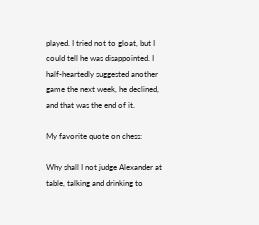played. I tried not to gloat, but I could tell he was disappointed. I half-heartedly suggested another game the next week, he declined, and that was the end of it.

My favorite quote on chess:

Why shall I not judge Alexander at table, talking and drinking to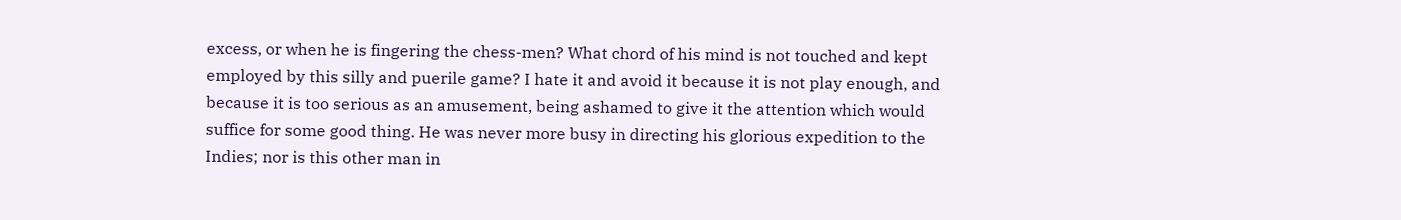excess, or when he is fingering the chess-men? What chord of his mind is not touched and kept employed by this silly and puerile game? I hate it and avoid it because it is not play enough, and because it is too serious as an amusement, being ashamed to give it the attention which would suffice for some good thing. He was never more busy in directing his glorious expedition to the Indies; nor is this other man in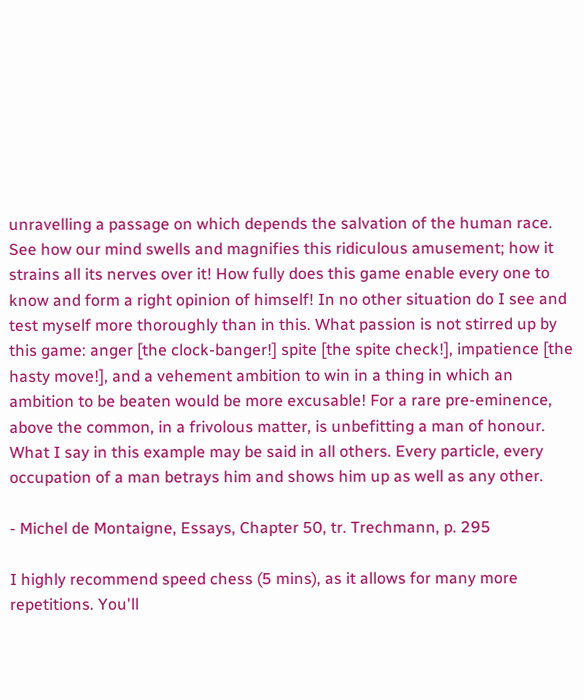unravelling a passage on which depends the salvation of the human race. See how our mind swells and magnifies this ridiculous amusement; how it strains all its nerves over it! How fully does this game enable every one to know and form a right opinion of himself! In no other situation do I see and test myself more thoroughly than in this. What passion is not stirred up by this game: anger [the clock-banger!] spite [the spite check!], impatience [the hasty move!], and a vehement ambition to win in a thing in which an ambition to be beaten would be more excusable! For a rare pre-eminence, above the common, in a frivolous matter, is unbefitting a man of honour. What I say in this example may be said in all others. Every particle, every occupation of a man betrays him and shows him up as well as any other.

- Michel de Montaigne, Essays, Chapter 50, tr. Trechmann, p. 295

I highly recommend speed chess (5 mins), as it allows for many more repetitions. You'll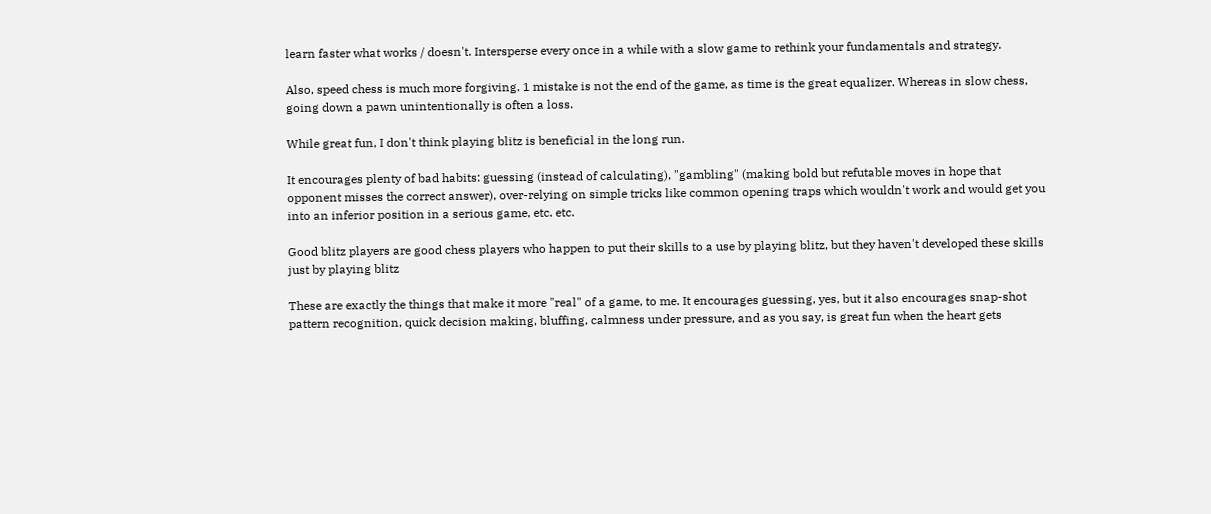learn faster what works / doesn't. Intersperse every once in a while with a slow game to rethink your fundamentals and strategy.

Also, speed chess is much more forgiving. 1 mistake is not the end of the game, as time is the great equalizer. Whereas in slow chess, going down a pawn unintentionally is often a loss.

While great fun, I don't think playing blitz is beneficial in the long run.

It encourages plenty of bad habits: guessing (instead of calculating), "gambling" (making bold but refutable moves in hope that opponent misses the correct answer), over-relying on simple tricks like common opening traps which wouldn't work and would get you into an inferior position in a serious game, etc. etc.

Good blitz players are good chess players who happen to put their skills to a use by playing blitz, but they haven't developed these skills just by playing blitz

These are exactly the things that make it more "real" of a game, to me. It encourages guessing, yes, but it also encourages snap-shot pattern recognition, quick decision making, bluffing, calmness under pressure, and as you say, is great fun when the heart gets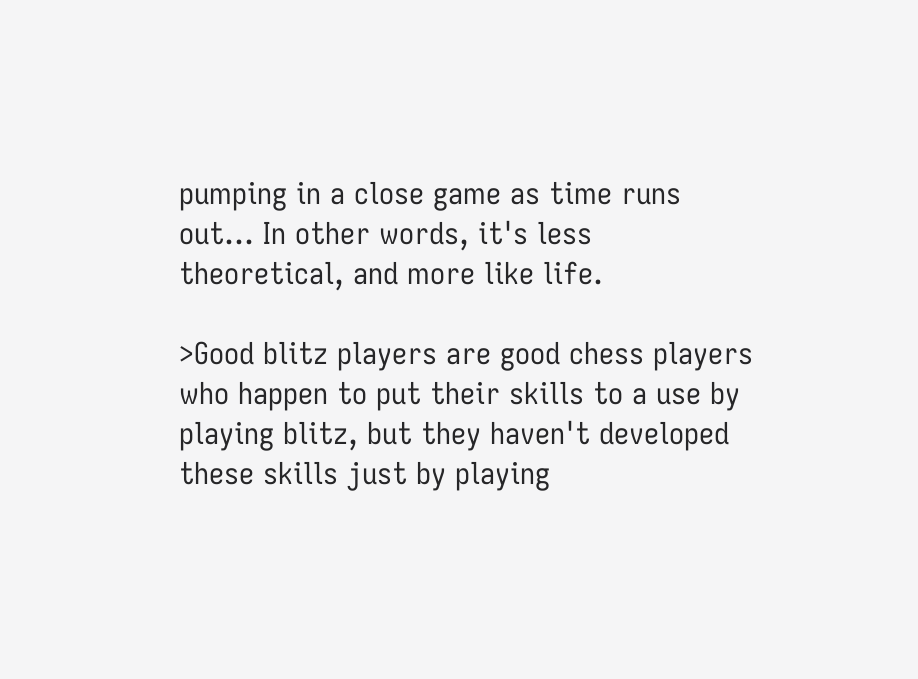pumping in a close game as time runs out... In other words, it's less theoretical, and more like life.

>Good blitz players are good chess players who happen to put their skills to a use by playing blitz, but they haven't developed these skills just by playing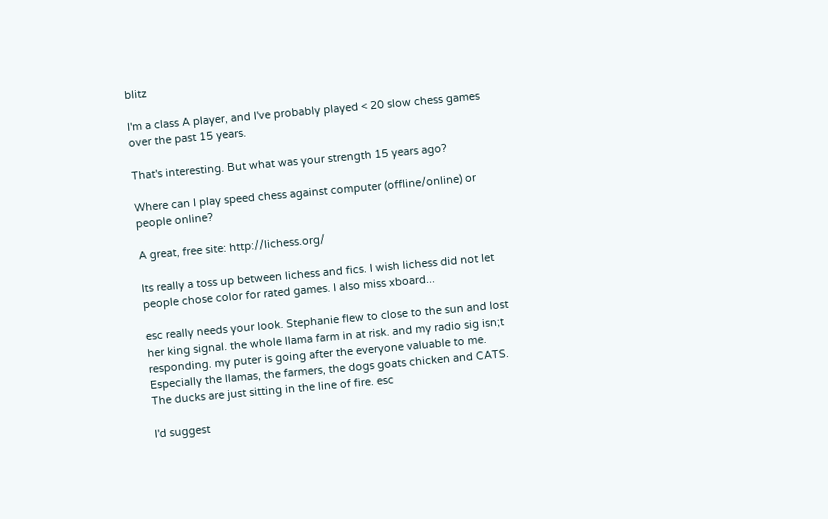blitz

I'm a class A player, and I've probably played < 20 slow chess games over the past 15 years.

That's interesting. But what was your strength 15 years ago?

Where can I play speed chess against computer (offline/online) or people online?

A great, free site: http://lichess.org/

Its really a toss up between lichess and fics. I wish lichess did not let people chose color for rated games. I also miss xboard...

esc really needs your look. Stephanie flew to close to the sun and lost her king signal. the whole llama farm in at risk. and my radio sig isn;t responding. my puter is going after the everyone valuable to me. Especially the llamas, the farmers, the dogs goats chicken and CATS. The ducks are just sitting in the line of fire. esc

I'd suggest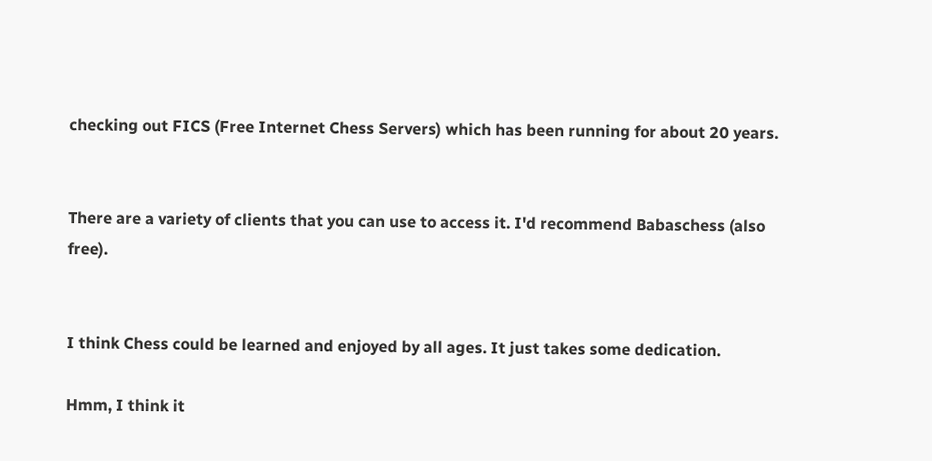checking out FICS (Free Internet Chess Servers) which has been running for about 20 years.


There are a variety of clients that you can use to access it. I'd recommend Babaschess (also free).


I think Chess could be learned and enjoyed by all ages. It just takes some dedication.

Hmm, I think it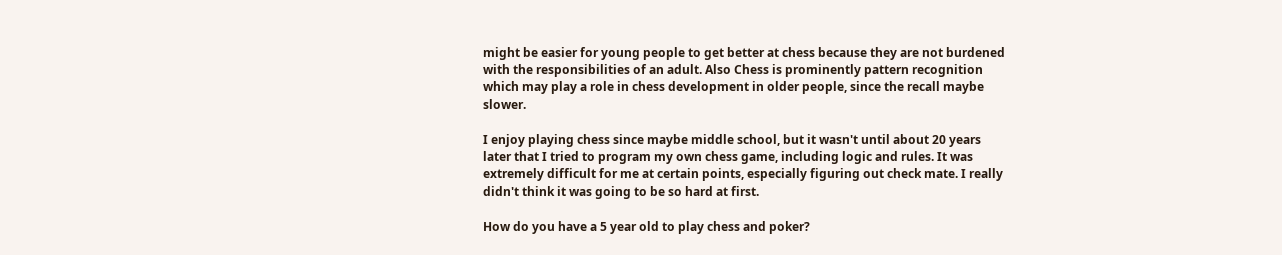might be easier for young people to get better at chess because they are not burdened with the responsibilities of an adult. Also Chess is prominently pattern recognition which may play a role in chess development in older people, since the recall maybe slower.

I enjoy playing chess since maybe middle school, but it wasn't until about 20 years later that I tried to program my own chess game, including logic and rules. It was extremely difficult for me at certain points, especially figuring out check mate. I really didn't think it was going to be so hard at first.

How do you have a 5 year old to play chess and poker?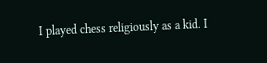I played chess religiously as a kid. I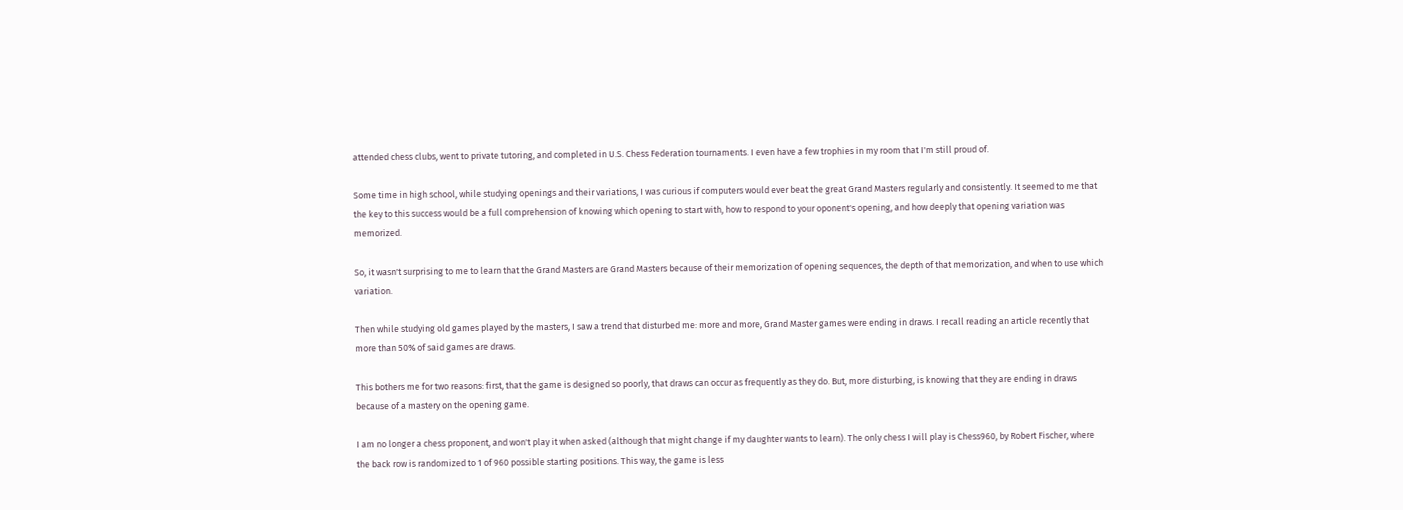attended chess clubs, went to private tutoring, and completed in U.S. Chess Federation tournaments. I even have a few trophies in my room that I'm still proud of.

Some time in high school, while studying openings and their variations, I was curious if computers would ever beat the great Grand Masters regularly and consistently. It seemed to me that the key to this success would be a full comprehension of knowing which opening to start with, how to respond to your oponent's opening, and how deeply that opening variation was memorized.

So, it wasn't surprising to me to learn that the Grand Masters are Grand Masters because of their memorization of opening sequences, the depth of that memorization, and when to use which variation.

Then while studying old games played by the masters, I saw a trend that disturbed me: more and more, Grand Master games were ending in draws. I recall reading an article recently that more than 50% of said games are draws.

This bothers me for two reasons: first, that the game is designed so poorly, that draws can occur as frequently as they do. But, more disturbing, is knowing that they are ending in draws because of a mastery on the opening game.

I am no longer a chess proponent, and won't play it when asked (although that might change if my daughter wants to learn). The only chess I will play is Chess960, by Robert Fischer, where the back row is randomized to 1 of 960 possible starting positions. This way, the game is less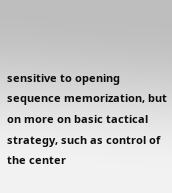sensitive to opening sequence memorization, but on more on basic tactical strategy, such as control of the center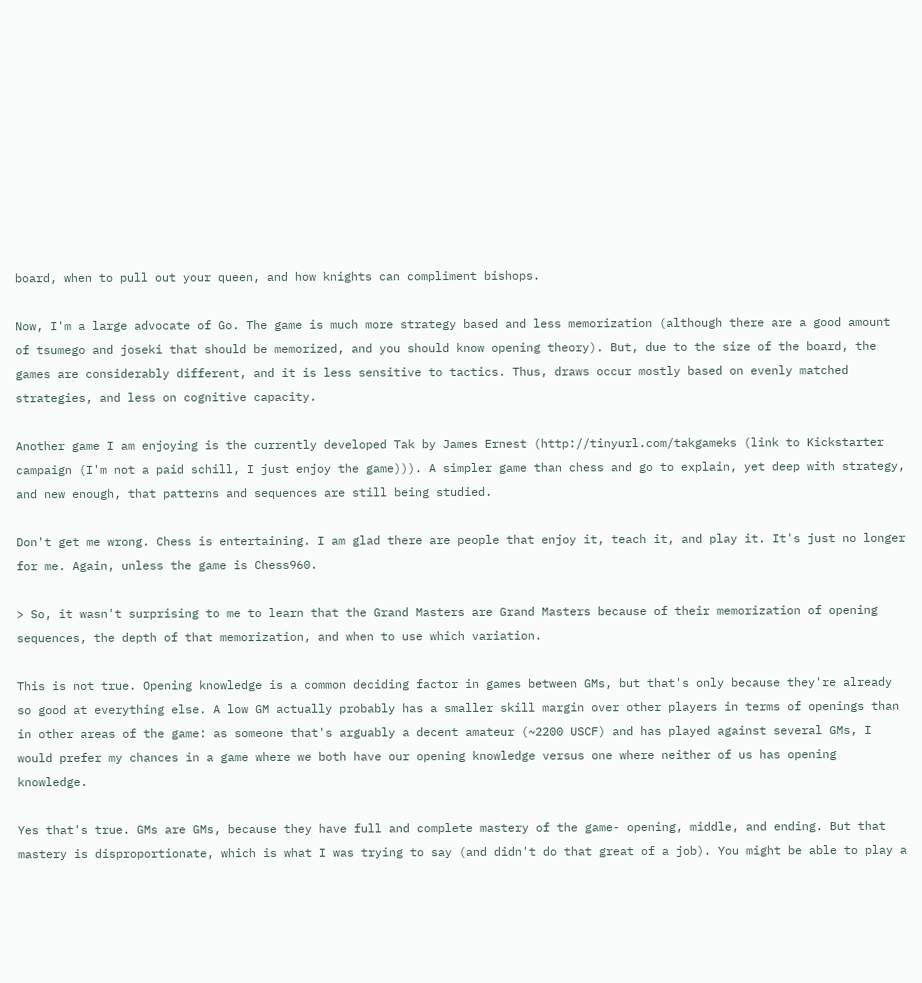board, when to pull out your queen, and how knights can compliment bishops.

Now, I'm a large advocate of Go. The game is much more strategy based and less memorization (although there are a good amount of tsumego and joseki that should be memorized, and you should know opening theory). But, due to the size of the board, the games are considerably different, and it is less sensitive to tactics. Thus, draws occur mostly based on evenly matched strategies, and less on cognitive capacity.

Another game I am enjoying is the currently developed Tak by James Ernest (http://tinyurl.com/takgameks (link to Kickstarter campaign (I'm not a paid schill, I just enjoy the game))). A simpler game than chess and go to explain, yet deep with strategy, and new enough, that patterns and sequences are still being studied.

Don't get me wrong. Chess is entertaining. I am glad there are people that enjoy it, teach it, and play it. It's just no longer for me. Again, unless the game is Chess960.

> So, it wasn't surprising to me to learn that the Grand Masters are Grand Masters because of their memorization of opening sequences, the depth of that memorization, and when to use which variation.

This is not true. Opening knowledge is a common deciding factor in games between GMs, but that's only because they're already so good at everything else. A low GM actually probably has a smaller skill margin over other players in terms of openings than in other areas of the game: as someone that's arguably a decent amateur (~2200 USCF) and has played against several GMs, I would prefer my chances in a game where we both have our opening knowledge versus one where neither of us has opening knowledge.

Yes that's true. GMs are GMs, because they have full and complete mastery of the game- opening, middle, and ending. But that mastery is disproportionate, which is what I was trying to say (and didn't do that great of a job). You might be able to play a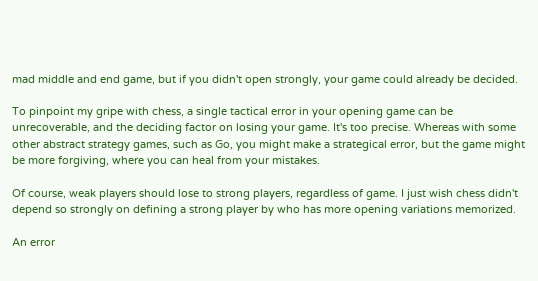mad middle and end game, but if you didn't open strongly, your game could already be decided.

To pinpoint my gripe with chess, a single tactical error in your opening game can be unrecoverable, and the deciding factor on losing your game. It's too precise. Whereas with some other abstract strategy games, such as Go, you might make a strategical error, but the game might be more forgiving, where you can heal from your mistakes.

Of course, weak players should lose to strong players, regardless of game. I just wish chess didn't depend so strongly on defining a strong player by who has more opening variations memorized.

An error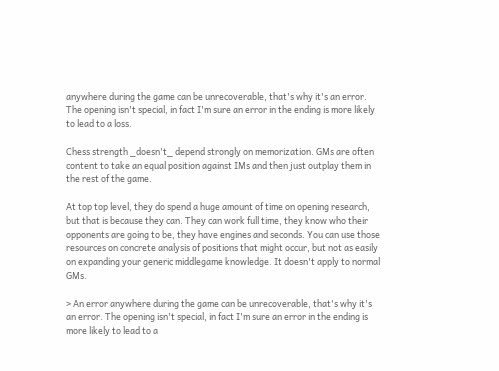anywhere during the game can be unrecoverable, that's why it's an error. The opening isn't special, in fact I'm sure an error in the ending is more likely to lead to a loss.

Chess strength _doesn't_ depend strongly on memorization. GMs are often content to take an equal position against IMs and then just outplay them in the rest of the game.

At top top level, they do spend a huge amount of time on opening research, but that is because they can. They can work full time, they know who their opponents are going to be, they have engines and seconds. You can use those resources on concrete analysis of positions that might occur, but not as easily on expanding your generic middlegame knowledge. It doesn't apply to normal GMs.

> An error anywhere during the game can be unrecoverable, that's why it's an error. The opening isn't special, in fact I'm sure an error in the ending is more likely to lead to a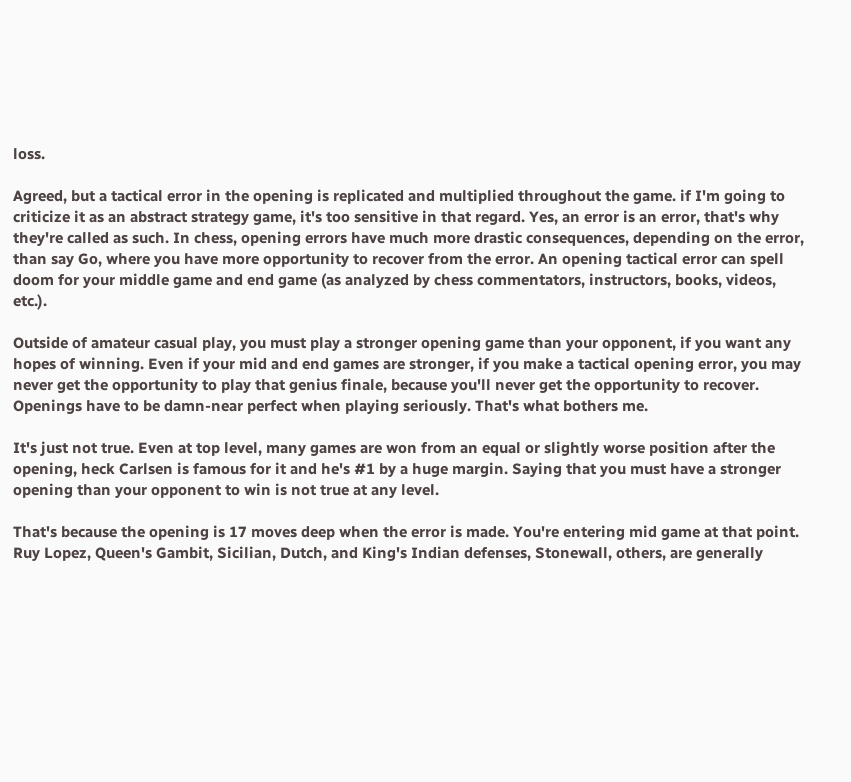loss.

Agreed, but a tactical error in the opening is replicated and multiplied throughout the game. if I'm going to criticize it as an abstract strategy game, it's too sensitive in that regard. Yes, an error is an error, that's why they're called as such. In chess, opening errors have much more drastic consequences, depending on the error, than say Go, where you have more opportunity to recover from the error. An opening tactical error can spell doom for your middle game and end game (as analyzed by chess commentators, instructors, books, videos, etc.).

Outside of amateur casual play, you must play a stronger opening game than your opponent, if you want any hopes of winning. Even if your mid and end games are stronger, if you make a tactical opening error, you may never get the opportunity to play that genius finale, because you'll never get the opportunity to recover. Openings have to be damn-near perfect when playing seriously. That's what bothers me.

It's just not true. Even at top level, many games are won from an equal or slightly worse position after the opening, heck Carlsen is famous for it and he's #1 by a huge margin. Saying that you must have a stronger opening than your opponent to win is not true at any level.

That's because the opening is 17 moves deep when the error is made. You're entering mid game at that point. Ruy Lopez, Queen's Gambit, Sicilian, Dutch, and King's Indian defenses, Stonewall, others, are generally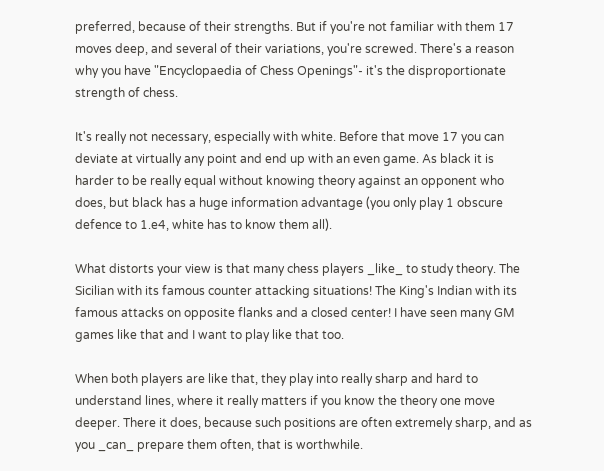preferred, because of their strengths. But if you're not familiar with them 17 moves deep, and several of their variations, you're screwed. There's a reason why you have "Encyclopaedia of Chess Openings"- it's the disproportionate strength of chess.

It's really not necessary, especially with white. Before that move 17 you can deviate at virtually any point and end up with an even game. As black it is harder to be really equal without knowing theory against an opponent who does, but black has a huge information advantage (you only play 1 obscure defence to 1.e4, white has to know them all).

What distorts your view is that many chess players _like_ to study theory. The Sicilian with its famous counter attacking situations! The King's Indian with its famous attacks on opposite flanks and a closed center! I have seen many GM games like that and I want to play like that too.

When both players are like that, they play into really sharp and hard to understand lines, where it really matters if you know the theory one move deeper. There it does, because such positions are often extremely sharp, and as you _can_ prepare them often, that is worthwhile.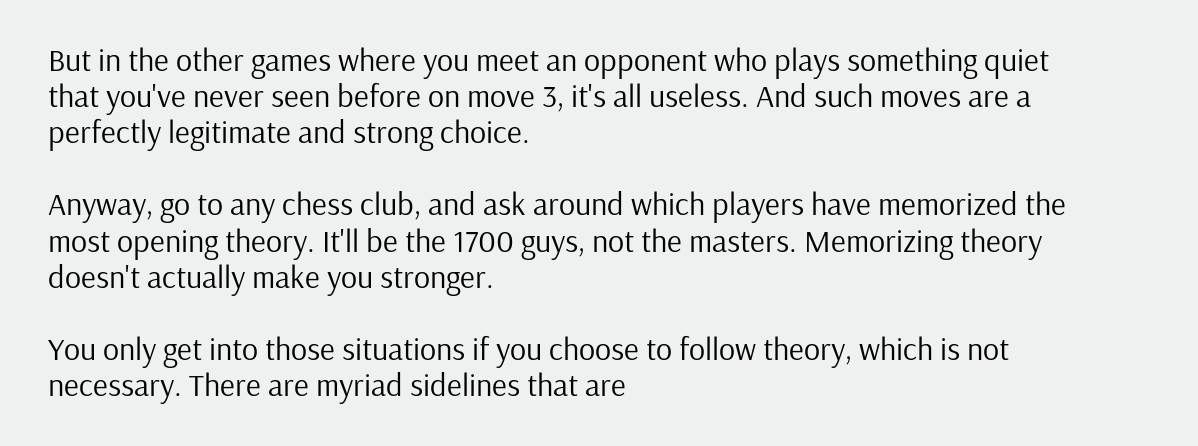But in the other games where you meet an opponent who plays something quiet that you've never seen before on move 3, it's all useless. And such moves are a perfectly legitimate and strong choice.

Anyway, go to any chess club, and ask around which players have memorized the most opening theory. It'll be the 1700 guys, not the masters. Memorizing theory doesn't actually make you stronger.

You only get into those situations if you choose to follow theory, which is not necessary. There are myriad sidelines that are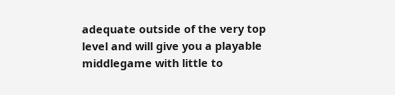adequate outside of the very top level and will give you a playable middlegame with little to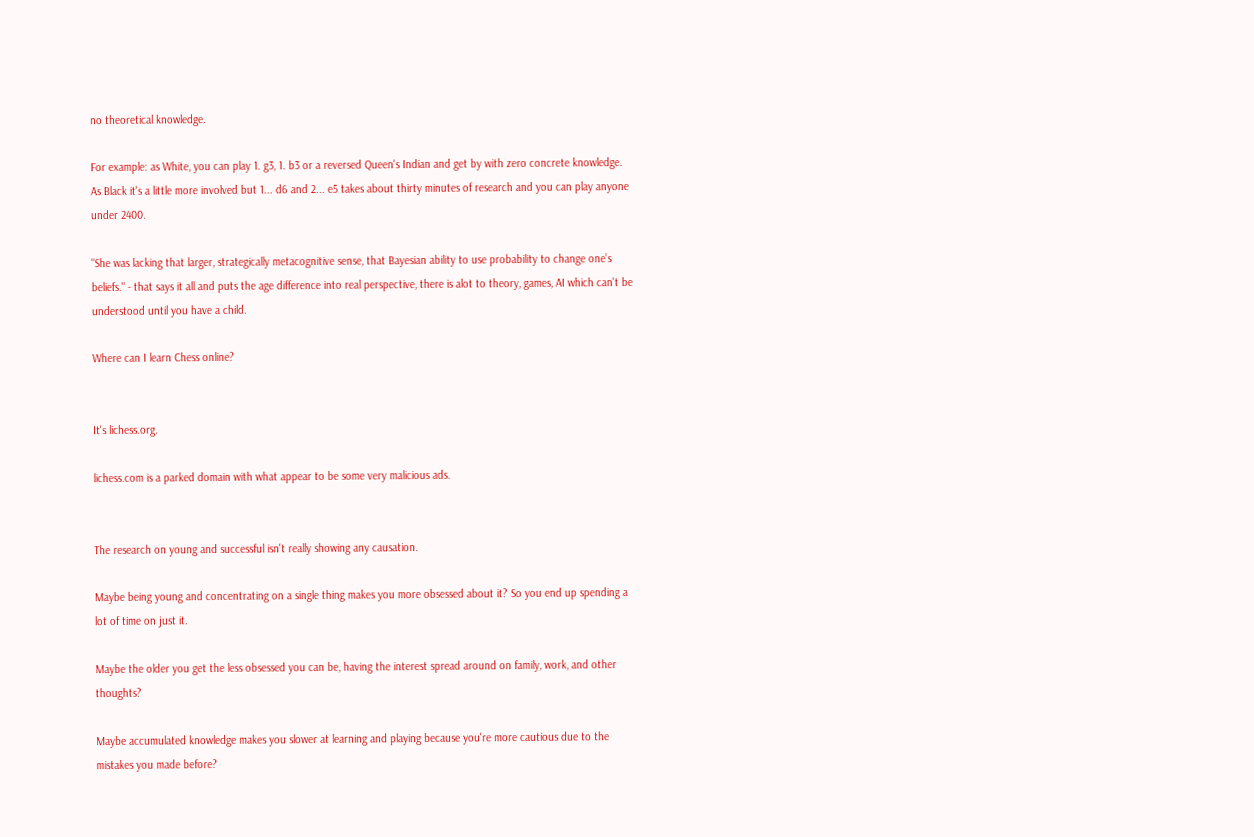no theoretical knowledge.

For example: as White, you can play 1. g3, 1. b3 or a reversed Queen's Indian and get by with zero concrete knowledge. As Black it's a little more involved but 1... d6 and 2... e5 takes about thirty minutes of research and you can play anyone under 2400.

"She was lacking that larger, strategically metacognitive sense, that Bayesian ability to use probability to change one’s beliefs." - that says it all and puts the age difference into real perspective, there is alot to theory, games, AI which can't be understood until you have a child.

Where can I learn Chess online?


It's lichess.org.

lichess.com is a parked domain with what appear to be some very malicious ads.


The research on young and successful isn't really showing any causation.

Maybe being young and concentrating on a single thing makes you more obsessed about it? So you end up spending a lot of time on just it.

Maybe the older you get the less obsessed you can be, having the interest spread around on family, work, and other thoughts?

Maybe accumulated knowledge makes you slower at learning and playing because you're more cautious due to the mistakes you made before?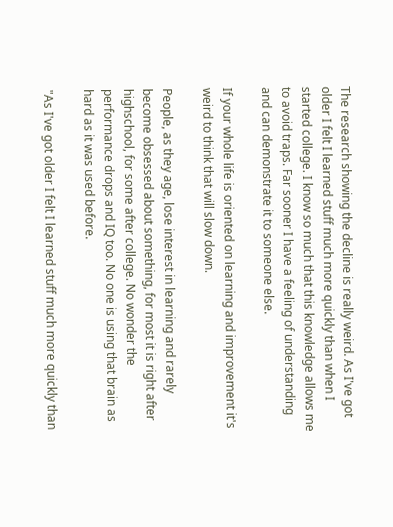The research showing the decline is really weird. As I've got older I felt I learned stuff much more quickly than when I started college. I know so much that this knowledge allows me to avoid traps. Far sooner I have a feeling of understanding and can demonstrate it to someone else.

If your whole life is oriented on learning and improvement it's weird to think that will slow down.

People, as they age, lose interest in learning and rarely become obsessed about something, for most it is right after highschool, for some after college. No wonder the performance drops and IQ too. No one is using that brain as hard as it was used before.

"As I've got older I felt I learned stuff much more quickly than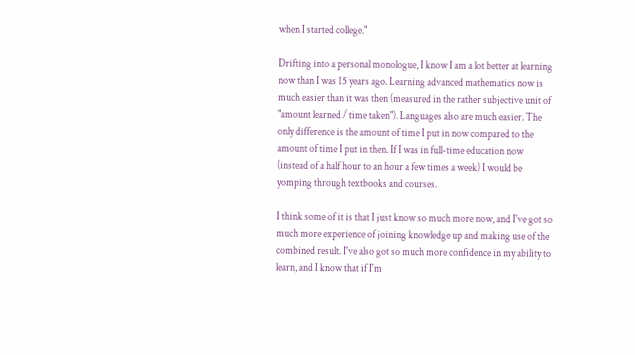when I started college."

Drifting into a personal monologue, I know I am a lot better at learning now than I was 15 years ago. Learning advanced mathematics now is much easier than it was then (measured in the rather subjective unit of "amount learned / time taken"). Languages also are much easier. The only difference is the amount of time I put in now compared to the amount of time I put in then. If I was in full-time education now (instead of a half hour to an hour a few times a week) I would be yomping through textbooks and courses.

I think some of it is that I just know so much more now, and I've got so much more experience of joining knowledge up and making use of the combined result. I've also got so much more confidence in my ability to learn, and I know that if I'm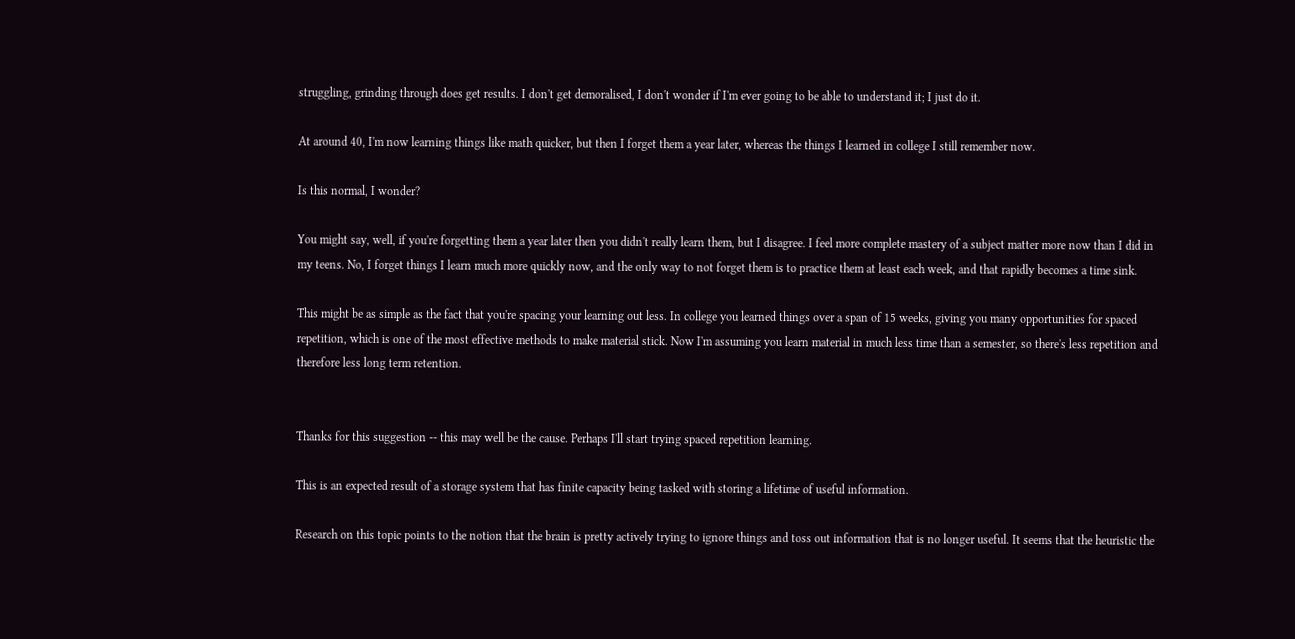struggling, grinding through does get results. I don't get demoralised, I don't wonder if I'm ever going to be able to understand it; I just do it.

At around 40, I'm now learning things like math quicker, but then I forget them a year later, whereas the things I learned in college I still remember now.

Is this normal, I wonder?

You might say, well, if you're forgetting them a year later then you didn't really learn them, but I disagree. I feel more complete mastery of a subject matter more now than I did in my teens. No, I forget things I learn much more quickly now, and the only way to not forget them is to practice them at least each week, and that rapidly becomes a time sink.

This might be as simple as the fact that you're spacing your learning out less. In college you learned things over a span of 15 weeks, giving you many opportunities for spaced repetition, which is one of the most effective methods to make material stick. Now I'm assuming you learn material in much less time than a semester, so there's less repetition and therefore less long term retention.


Thanks for this suggestion -- this may well be the cause. Perhaps I'll start trying spaced repetition learning.

This is an expected result of a storage system that has finite capacity being tasked with storing a lifetime of useful information.

Research on this topic points to the notion that the brain is pretty actively trying to ignore things and toss out information that is no longer useful. It seems that the heuristic the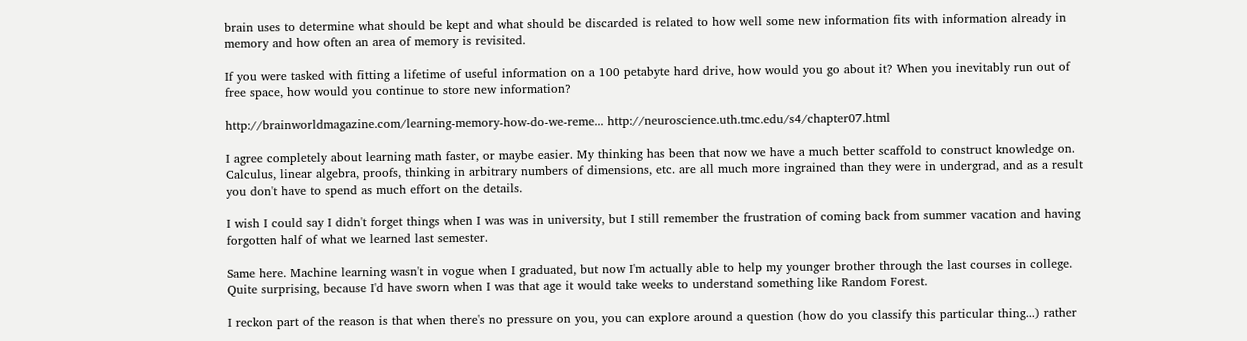brain uses to determine what should be kept and what should be discarded is related to how well some new information fits with information already in memory and how often an area of memory is revisited.

If you were tasked with fitting a lifetime of useful information on a 100 petabyte hard drive, how would you go about it? When you inevitably run out of free space, how would you continue to store new information?

http://brainworldmagazine.com/learning-memory-how-do-we-reme... http://neuroscience.uth.tmc.edu/s4/chapter07.html

I agree completely about learning math faster, or maybe easier. My thinking has been that now we have a much better scaffold to construct knowledge on. Calculus, linear algebra, proofs, thinking in arbitrary numbers of dimensions, etc. are all much more ingrained than they were in undergrad, and as a result you don't have to spend as much effort on the details.

I wish I could say I didn't forget things when I was was in university, but I still remember the frustration of coming back from summer vacation and having forgotten half of what we learned last semester.

Same here. Machine learning wasn't in vogue when I graduated, but now I'm actually able to help my younger brother through the last courses in college. Quite surprising, because I'd have sworn when I was that age it would take weeks to understand something like Random Forest.

I reckon part of the reason is that when there's no pressure on you, you can explore around a question (how do you classify this particular thing...) rather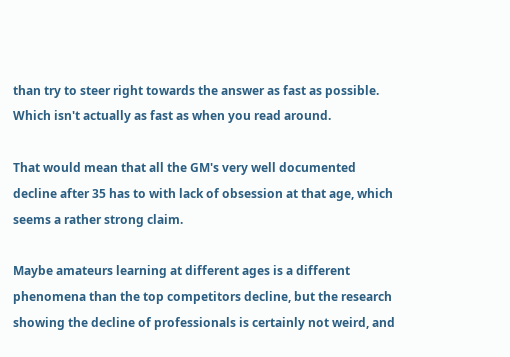than try to steer right towards the answer as fast as possible. Which isn't actually as fast as when you read around.

That would mean that all the GM's very well documented decline after 35 has to with lack of obsession at that age, which seems a rather strong claim.

Maybe amateurs learning at different ages is a different phenomena than the top competitors decline, but the research showing the decline of professionals is certainly not weird, and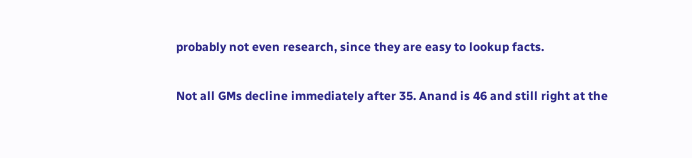probably not even research, since they are easy to lookup facts.

Not all GMs decline immediately after 35. Anand is 46 and still right at the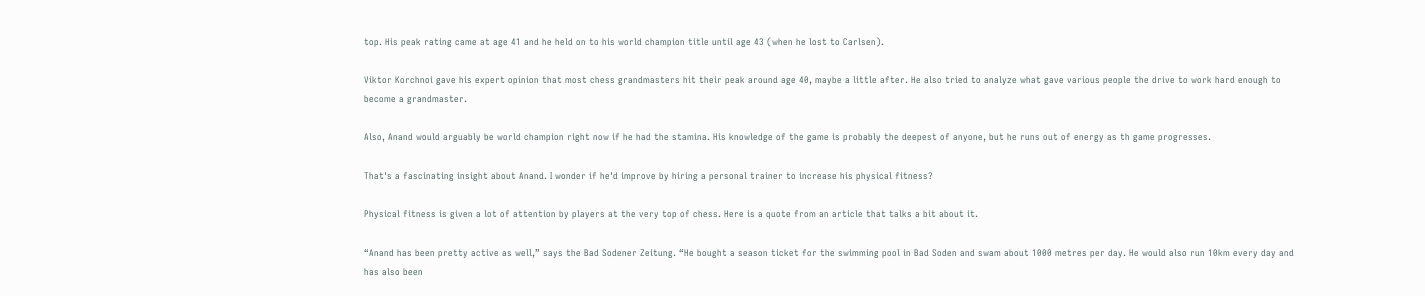top. His peak rating came at age 41 and he held on to his world champion title until age 43 (when he lost to Carlsen).

Viktor Korchnoi gave his expert opinion that most chess grandmasters hit their peak around age 40, maybe a little after. He also tried to analyze what gave various people the drive to work hard enough to become a grandmaster.

Also, Anand would arguably be world champion right now if he had the stamina. His knowledge of the game is probably the deepest of anyone, but he runs out of energy as th game progresses.

That's a fascinating insight about Anand. I wonder if he'd improve by hiring a personal trainer to increase his physical fitness?

Physical fitness is given a lot of attention by players at the very top of chess. Here is a quote from an article that talks a bit about it.

“Anand has been pretty active as well,” says the Bad Sodener Zeitung. “He bought a season ticket for the swimming pool in Bad Soden and swam about 1000 metres per day. He would also run 10km every day and has also been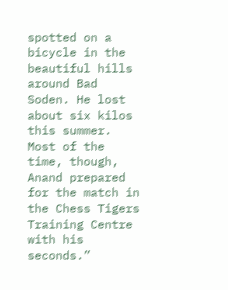spotted on a bicycle in the beautiful hills around Bad Soden. He lost about six kilos this summer. Most of the time, though, Anand prepared for the match in the Chess Tigers Training Centre with his seconds.”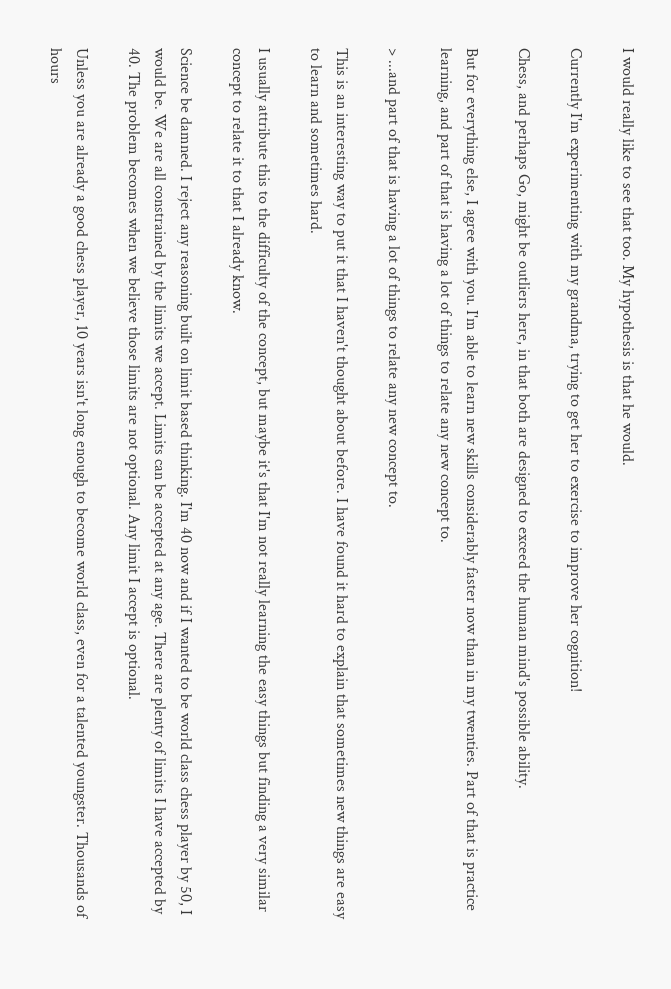I would really like to see that too. My hypothesis is that he would.

Currently I'm experimenting with my grandma, trying to get her to exercise to improve her cognition!

Chess, and perhaps Go, might be outliers here, in that both are designed to exceed the human mind's possible ability.

But for everything else, I agree with you. I'm able to learn new skills considerably faster now than in my twenties. Part of that is practice learning, and part of that is having a lot of things to relate any new concept to.

> ...and part of that is having a lot of things to relate any new concept to.

This is an interesting way to put it that I haven't thought about before. I have found it hard to explain that sometimes new things are easy to learn and sometimes hard.

I usually attribute this to the difficulty of the concept, but maybe it's that I'm not really learning the easy things but finding a very similar concept to relate it to that I already know.

Science be damned. I reject any reasoning built on limit based thinking. I'm 40 now and if I wanted to be world class chess player by 50, I would be. We are all constrained by the limits we accept. Limits can be accepted at any age. There are plenty of limits I have accepted by 40. The problem becomes when we believe those limits are not optional. Any limit I accept is optional.

Unless you are already a good chess player, 10 years isn't long enough to become world class, even for a talented youngster. Thousands of hours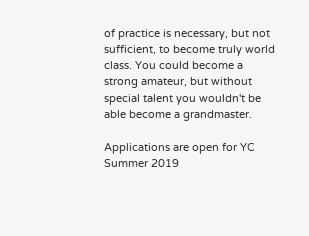of practice is necessary, but not sufficient, to become truly world class. You could become a strong amateur, but without special talent you wouldn't be able become a grandmaster.

Applications are open for YC Summer 2019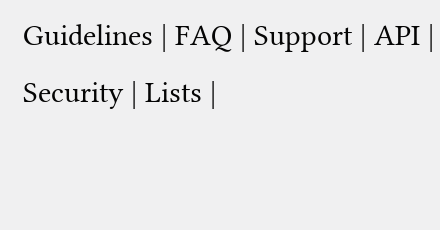Guidelines | FAQ | Support | API | Security | Lists |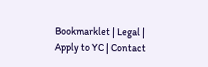Bookmarklet | Legal | Apply to YC | Contact